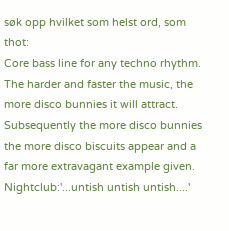søk opp hvilket som helst ord, som thot:
Core bass line for any techno rhythm. The harder and faster the music, the more disco bunnies it will attract. Subsequently the more disco bunnies the more disco biscuits appear and a far more extravagant example given.
Nightclub:'...untish untish untish....'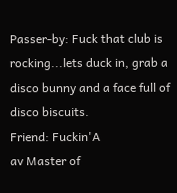Passer-by: Fuck that club is rocking...lets duck in, grab a disco bunny and a face full of disco biscuits.
Friend: Fuckin'A
av Master of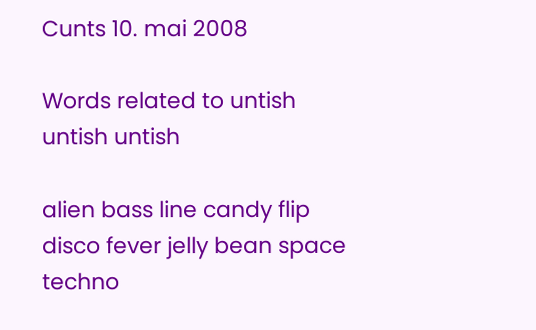Cunts 10. mai 2008

Words related to untish untish untish

alien bass line candy flip disco fever jelly bean space techno